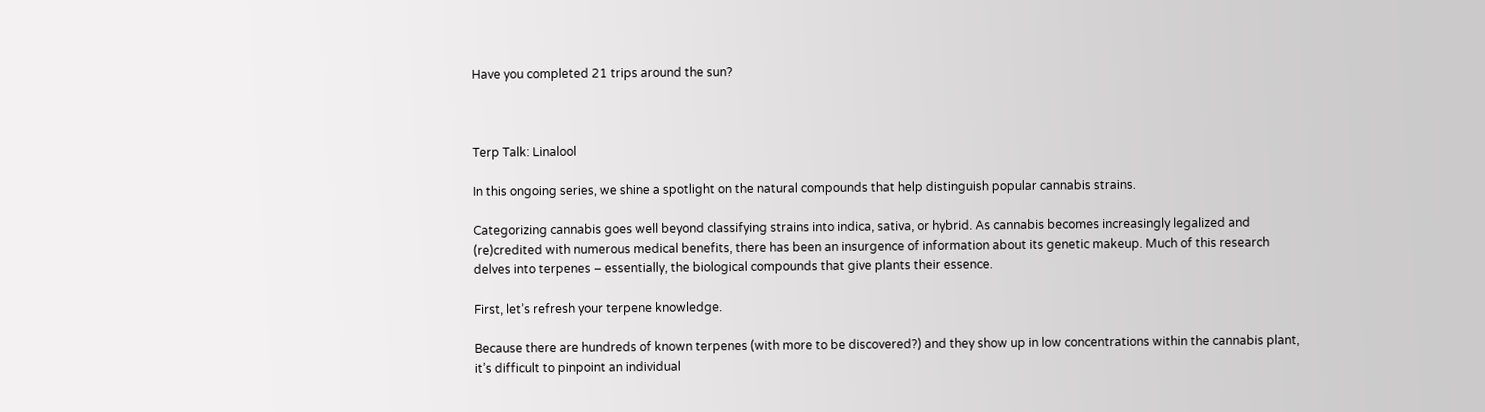Have you completed 21 trips around the sun?



Terp Talk: Linalool

In this ongoing series, we shine a spotlight on the natural compounds that help distinguish popular cannabis strains.

Categorizing cannabis goes well beyond classifying strains into indica, sativa, or hybrid. As cannabis becomes increasingly legalized and (re)credited with numerous medical benefits, there has been an insurgence of information about its genetic makeup. Much of this research delves into terpenes – essentially, the biological compounds that give plants their essence.

First, let’s refresh your terpene knowledge.

Because there are hundreds of known terpenes (with more to be discovered?) and they show up in low concentrations within the cannabis plant, it’s difficult to pinpoint an individual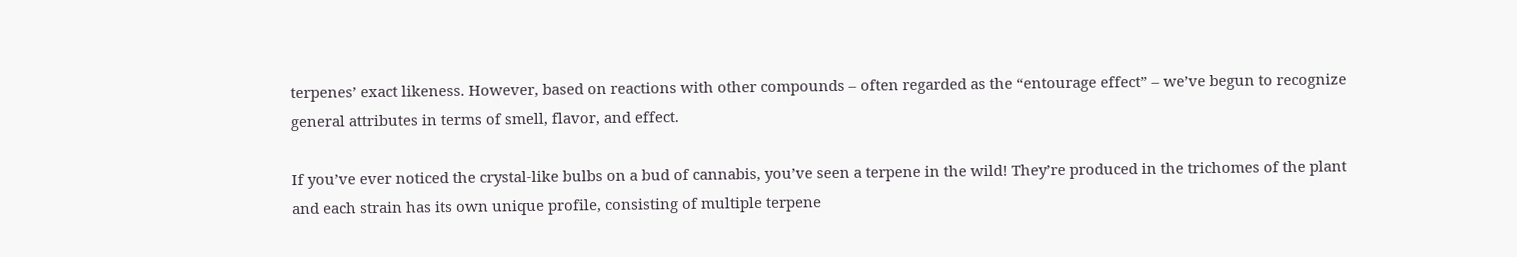terpenes’ exact likeness. However, based on reactions with other compounds – often regarded as the “entourage effect” – we’ve begun to recognize general attributes in terms of smell, flavor, and effect.

If you’ve ever noticed the crystal-like bulbs on a bud of cannabis, you’ve seen a terpene in the wild! They’re produced in the trichomes of the plant and each strain has its own unique profile, consisting of multiple terpene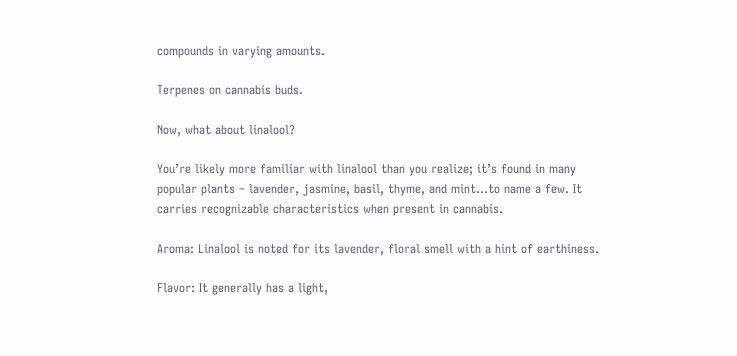compounds in varying amounts.

Terpenes on cannabis buds.

Now, what about linalool?

You’re likely more familiar with linalool than you realize; it’s found in many popular plants – lavender, jasmine, basil, thyme, and mint…to name a few. It carries recognizable characteristics when present in cannabis.

Aroma: Linalool is noted for its lavender, floral smell with a hint of earthiness.

Flavor: It generally has a light,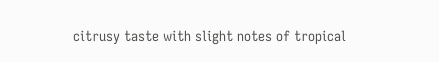citrusy taste with slight notes of tropical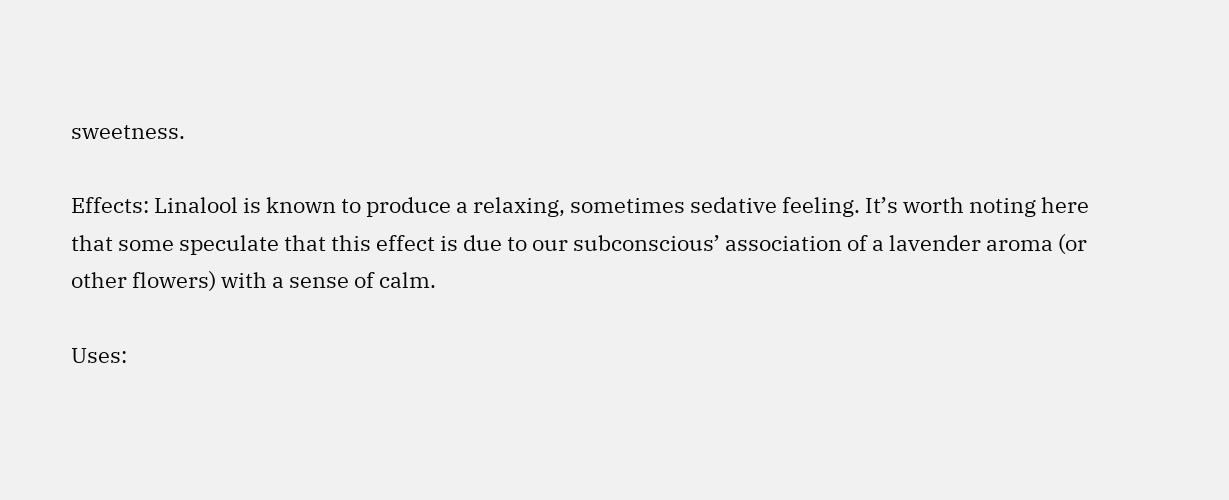sweetness.

Effects: Linalool is known to produce a relaxing, sometimes sedative feeling. It’s worth noting here that some speculate that this effect is due to our subconscious’ association of a lavender aroma (or other flowers) with a sense of calm.

Uses: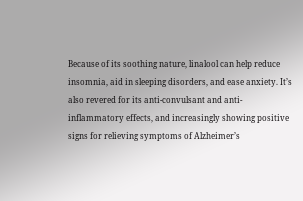Because of its soothing nature, linalool can help reduce insomnia, aid in sleeping disorders, and ease anxiety. It’s also revered for its anti-convulsant and anti-inflammatory effects, and increasingly showing positive signs for relieving symptoms of Alzheimer’s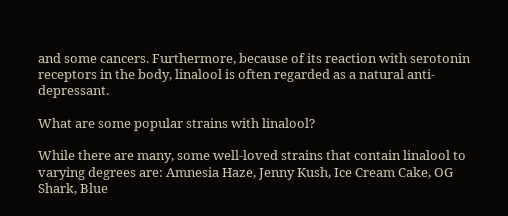and some cancers. Furthermore, because of its reaction with serotonin receptors in the body, linalool is often regarded as a natural anti-depressant.

What are some popular strains with linalool?

While there are many, some well-loved strains that contain linalool to varying degrees are: Amnesia Haze, Jenny Kush, Ice Cream Cake, OG Shark, Blue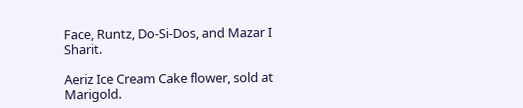Face, Runtz, Do-Si-Dos, and Mazar I Sharit.

Aeriz Ice Cream Cake flower, sold at Marigold.